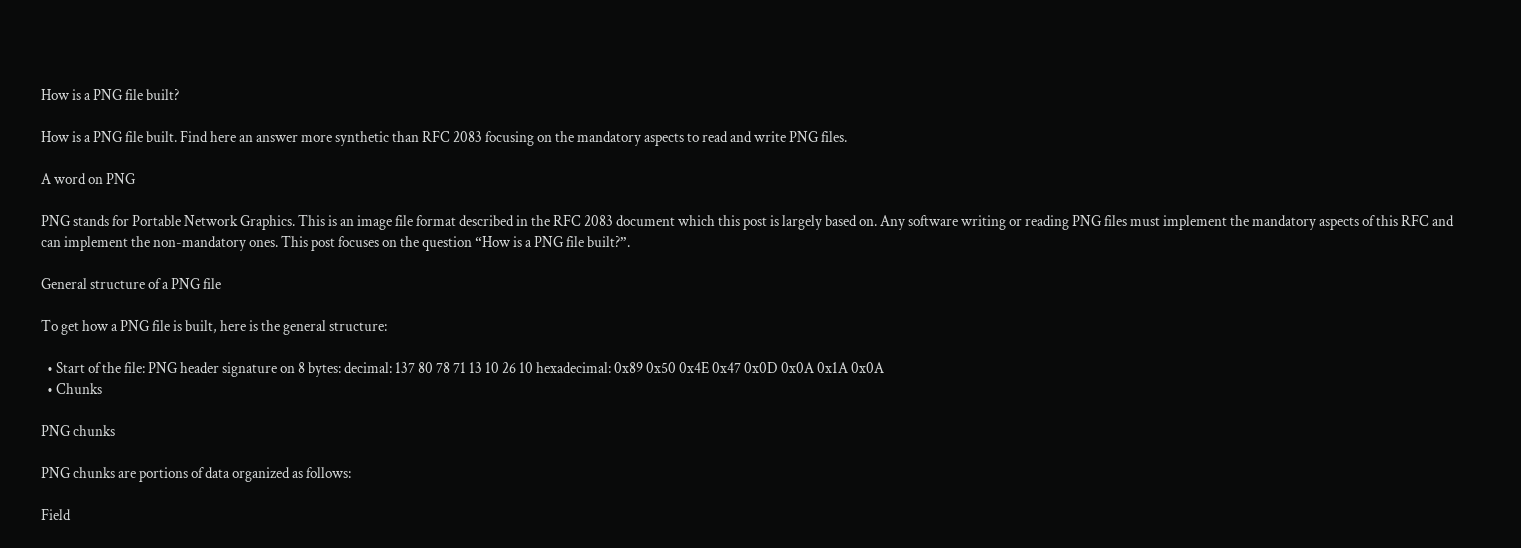How is a PNG file built?

How is a PNG file built. Find here an answer more synthetic than RFC 2083 focusing on the mandatory aspects to read and write PNG files.

A word on PNG

PNG stands for Portable Network Graphics. This is an image file format described in the RFC 2083 document which this post is largely based on. Any software writing or reading PNG files must implement the mandatory aspects of this RFC and can implement the non-mandatory ones. This post focuses on the question “How is a PNG file built?”.

General structure of a PNG file

To get how a PNG file is built, here is the general structure:

  • Start of the file: PNG header signature on 8 bytes: decimal: 137 80 78 71 13 10 26 10 hexadecimal: 0x89 0x50 0x4E 0x47 0x0D 0x0A 0x1A 0x0A
  • Chunks

PNG chunks

PNG chunks are portions of data organized as follows:

Field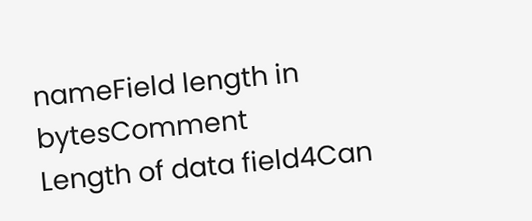nameField length in bytesComment
Length of data field4Can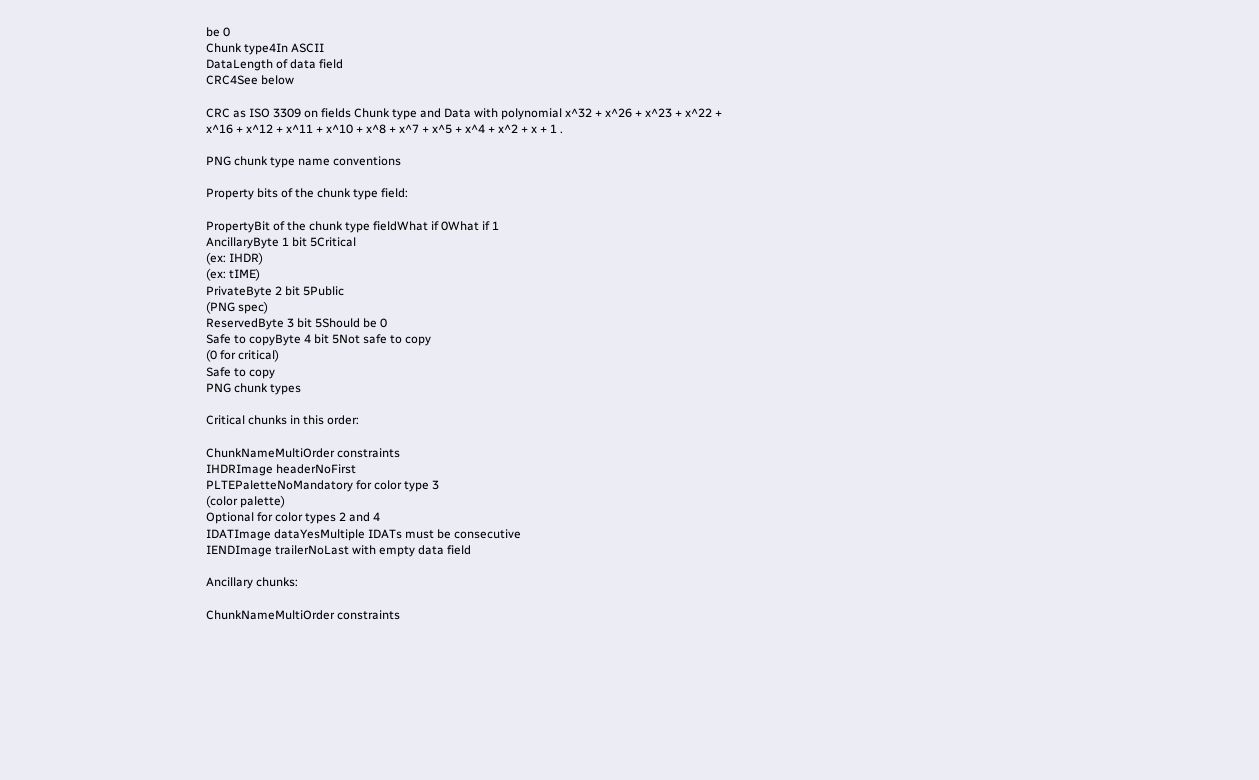be 0
Chunk type4In ASCII
DataLength of data field
CRC4See below

CRC as ISO 3309 on fields Chunk type and Data with polynomial x^32 + x^26 + x^23 + x^22 + x^16 + x^12 + x^11 + x^10 + x^8 + x^7 + x^5 + x^4 + x^2 + x + 1 .

PNG chunk type name conventions

Property bits of the chunk type field:

PropertyBit of the chunk type fieldWhat if 0What if 1
AncillaryByte 1 bit 5Critical
(ex: IHDR)
(ex: tIME)
PrivateByte 2 bit 5Public
(PNG spec)
ReservedByte 3 bit 5Should be 0
Safe to copyByte 4 bit 5Not safe to copy
(0 for critical)
Safe to copy
PNG chunk types

Critical chunks in this order:

ChunkNameMultiOrder constraints
IHDRImage headerNoFirst
PLTEPaletteNoMandatory for color type 3
(color palette)
Optional for color types 2 and 4
IDATImage dataYesMultiple IDATs must be consecutive
IENDImage trailerNoLast with empty data field

Ancillary chunks:

ChunkNameMultiOrder constraints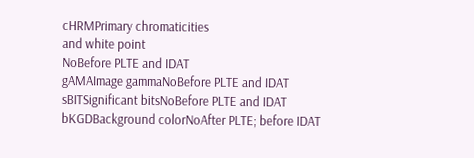cHRMPrimary chromaticities
and white point
NoBefore PLTE and IDAT
gAMAImage gammaNoBefore PLTE and IDAT
sBITSignificant bitsNoBefore PLTE and IDAT
bKGDBackground colorNoAfter PLTE; before IDAT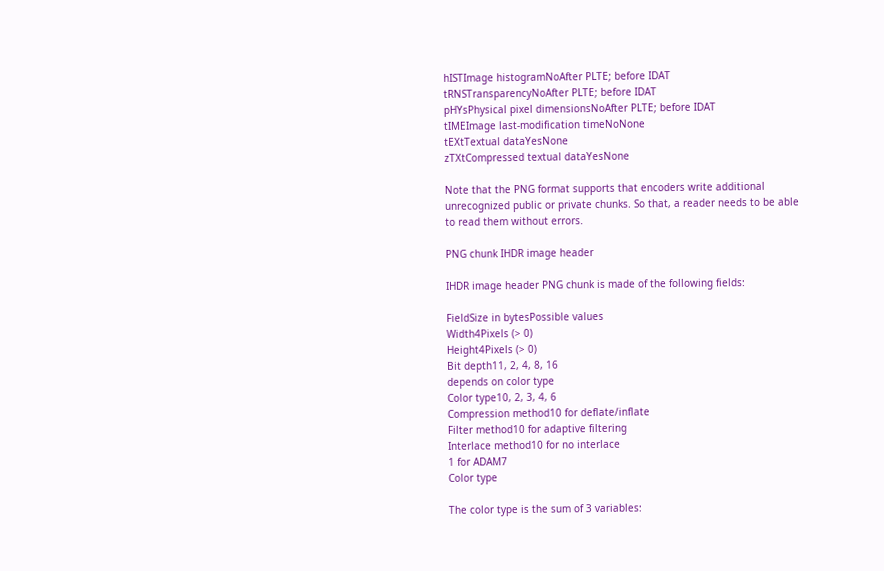hISTImage histogramNoAfter PLTE; before IDAT
tRNSTransparencyNoAfter PLTE; before IDAT
pHYsPhysical pixel dimensionsNoAfter PLTE; before IDAT
tIMEImage last-modification timeNoNone
tEXtTextual dataYesNone
zTXtCompressed textual dataYesNone

Note that the PNG format supports that encoders write additional unrecognized public or private chunks. So that, a reader needs to be able to read them without errors.

PNG chunk IHDR image header

IHDR image header PNG chunk is made of the following fields:

FieldSize in bytesPossible values
Width4Pixels (> 0)
Height4Pixels (> 0)
Bit depth11, 2, 4, 8, 16
depends on color type
Color type10, 2, 3, 4, 6
Compression method10 for deflate/inflate
Filter method10 for adaptive filtering
Interlace method10 for no interlace
1 for ADAM7
Color type

The color type is the sum of 3 variables: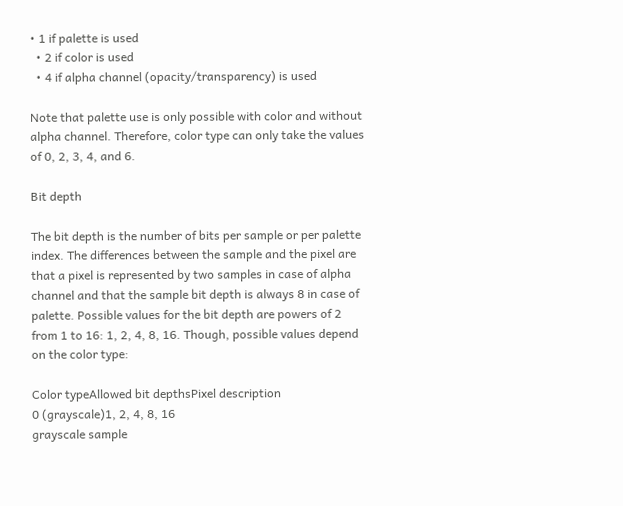• 1 if palette is used
  • 2 if color is used
  • 4 if alpha channel (opacity/transparency) is used

Note that palette use is only possible with color and without alpha channel. Therefore, color type can only take the values of 0, 2, 3, 4, and 6.

Bit depth

The bit depth is the number of bits per sample or per palette index. The differences between the sample and the pixel are that a pixel is represented by two samples in case of alpha channel and that the sample bit depth is always 8 in case of palette. Possible values for the bit depth are powers of 2 from 1 to 16: 1, 2, 4, 8, 16. Though, possible values depend on the color type:

Color typeAllowed bit depthsPixel description
0 (grayscale)1, 2, 4, 8, 16
grayscale sample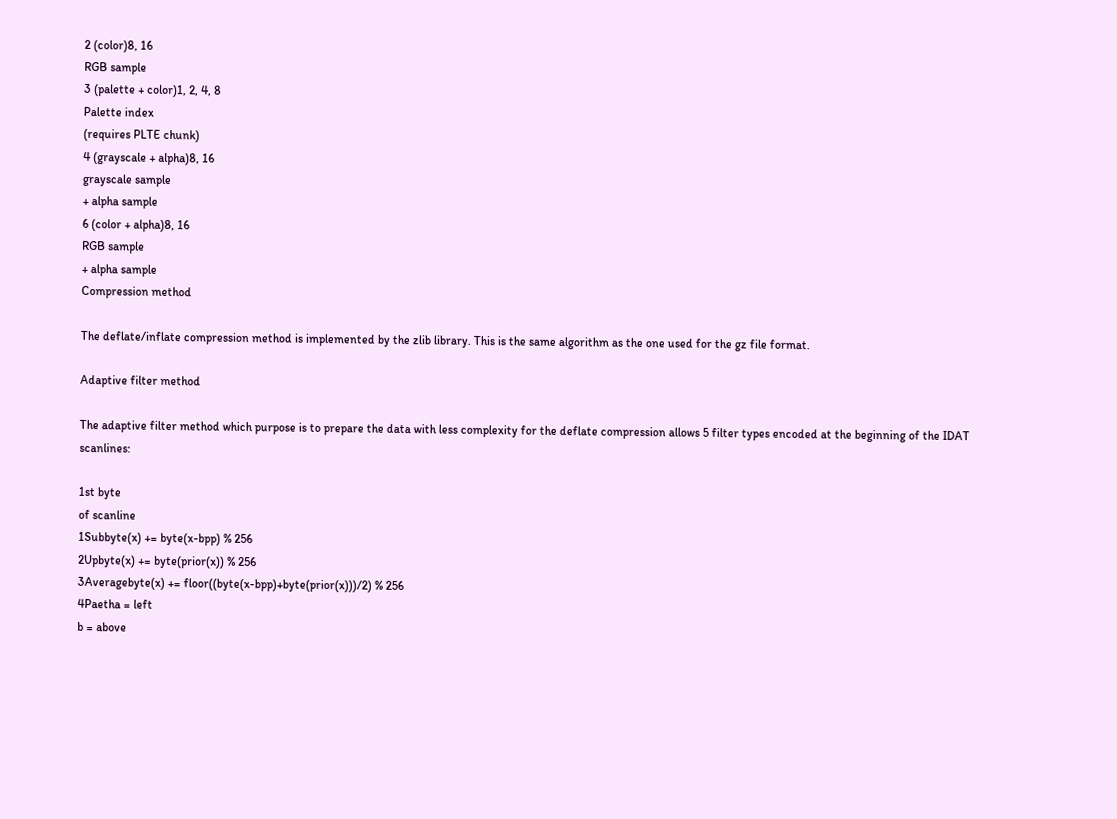2 (color)8, 16
RGB sample
3 (palette + color)1, 2, 4, 8
Palette index
(requires PLTE chunk)
4 (grayscale + alpha)8, 16
grayscale sample
+ alpha sample
6 (color + alpha)8, 16
RGB sample
+ alpha sample
Compression method

The deflate/inflate compression method is implemented by the zlib library. This is the same algorithm as the one used for the gz file format.

Adaptive filter method

The adaptive filter method which purpose is to prepare the data with less complexity for the deflate compression allows 5 filter types encoded at the beginning of the IDAT scanlines:

1st byte
of scanline
1Subbyte(x) += byte(x-bpp) % 256
2Upbyte(x) += byte(prior(x)) % 256
3Averagebyte(x) += floor((byte(x-bpp)+byte(prior(x)))/2) % 256
4Paetha = left
b = above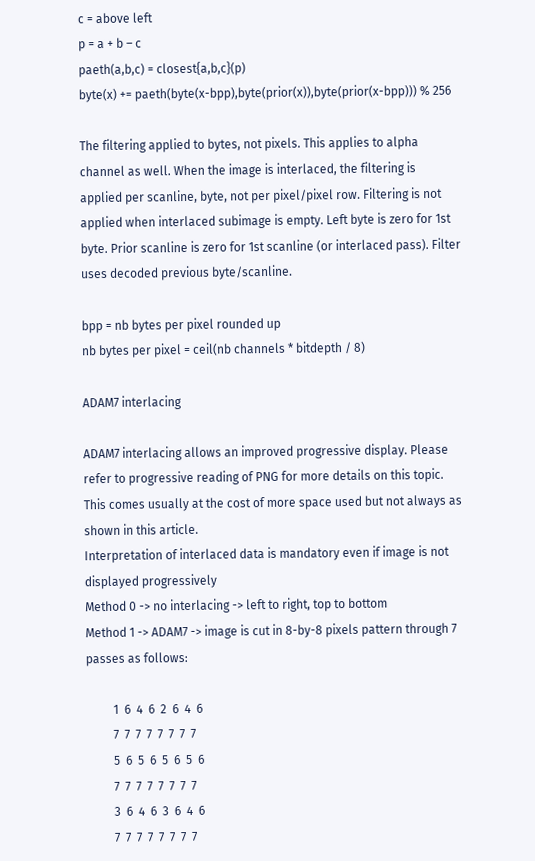c = above left
p = a + b – c
paeth(a,b,c) = closest{a,b,c}(p)
byte(x) += paeth(byte(x-bpp),byte(prior(x)),byte(prior(x-bpp))) % 256

The filtering applied to bytes, not pixels. This applies to alpha channel as well. When the image is interlaced, the filtering is applied per scanline, byte, not per pixel/pixel row. Filtering is not applied when interlaced subimage is empty. Left byte is zero for 1st byte. Prior scanline is zero for 1st scanline (or interlaced pass). Filter uses decoded previous byte/scanline.

bpp = nb bytes per pixel rounded up
nb bytes per pixel = ceil(nb channels * bitdepth / 8)

ADAM7 interlacing

ADAM7 interlacing allows an improved progressive display. Please refer to progressive reading of PNG for more details on this topic. This comes usually at the cost of more space used but not always as shown in this article.
Interpretation of interlaced data is mandatory even if image is not displayed progressively
Method 0 -> no interlacing -> left to right, top to bottom
Method 1 -> ADAM7 -> image is cut in 8-by-8 pixels pattern through 7 passes as follows:

         1  6  4  6  2  6  4  6
         7  7  7  7  7  7  7  7
         5  6  5  6  5  6  5  6
         7  7  7  7  7  7  7  7
         3  6  4  6  3  6  4  6
         7  7  7  7  7  7  7  7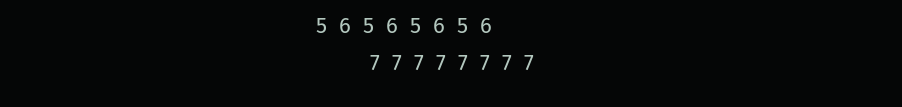5  6  5  6  5  6  5  6
         7  7  7  7  7  7  7  7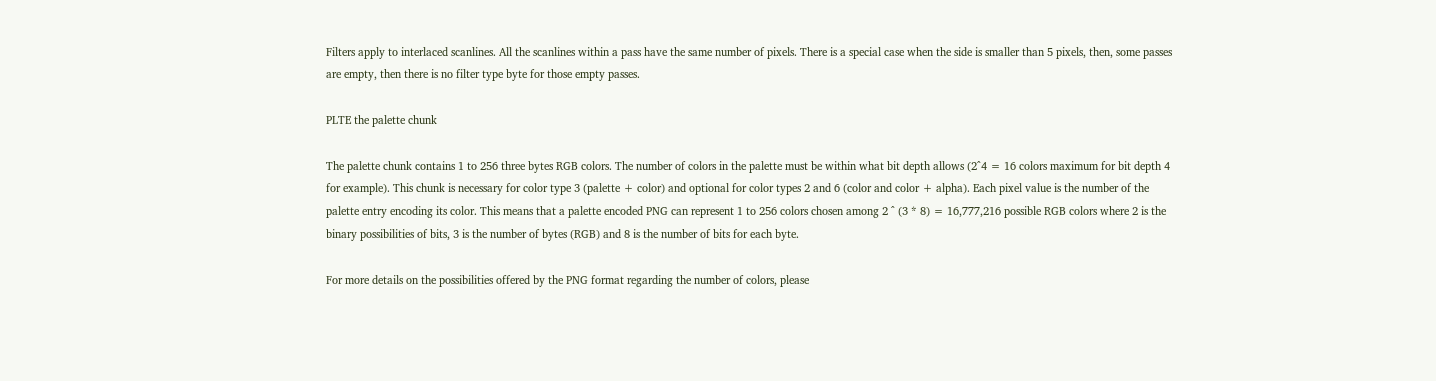Filters apply to interlaced scanlines. All the scanlines within a pass have the same number of pixels. There is a special case when the side is smaller than 5 pixels, then, some passes are empty, then there is no filter type byte for those empty passes.

PLTE the palette chunk

The palette chunk contains 1 to 256 three bytes RGB colors. The number of colors in the palette must be within what bit depth allows (2^4 = 16 colors maximum for bit depth 4 for example). This chunk is necessary for color type 3 (palette + color) and optional for color types 2 and 6 (color and color + alpha). Each pixel value is the number of the palette entry encoding its color. This means that a palette encoded PNG can represent 1 to 256 colors chosen among 2 ^ (3 * 8) = 16,777,216 possible RGB colors where 2 is the binary possibilities of bits, 3 is the number of bytes (RGB) and 8 is the number of bits for each byte.

For more details on the possibilities offered by the PNG format regarding the number of colors, please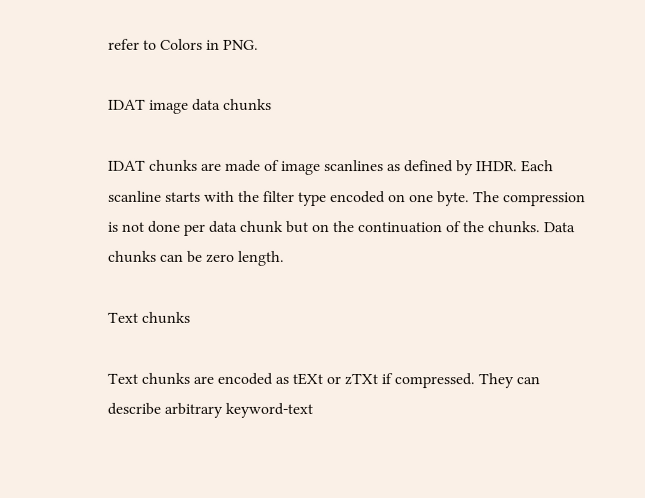refer to Colors in PNG.

IDAT image data chunks

IDAT chunks are made of image scanlines as defined by IHDR. Each scanline starts with the filter type encoded on one byte. The compression is not done per data chunk but on the continuation of the chunks. Data chunks can be zero length.

Text chunks

Text chunks are encoded as tEXt or zTXt if compressed. They can describe arbitrary keyword-text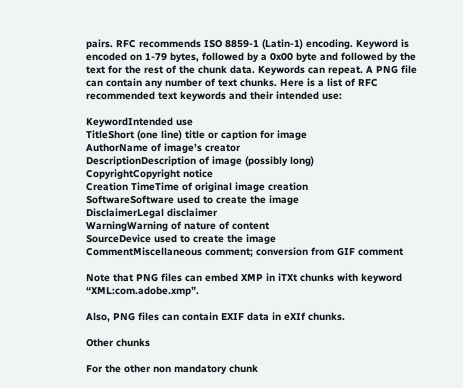pairs. RFC recommends ISO 8859-1 (Latin-1) encoding. Keyword is encoded on 1-79 bytes, followed by a 0x00 byte and followed by the text for the rest of the chunk data. Keywords can repeat. A PNG file can contain any number of text chunks. Here is a list of RFC recommended text keywords and their intended use:

KeywordIntended use
TitleShort (one line) title or caption for image
AuthorName of image’s creator
DescriptionDescription of image (possibly long)
CopyrightCopyright notice
Creation TimeTime of original image creation
SoftwareSoftware used to create the image
DisclaimerLegal disclaimer
WarningWarning of nature of content
SourceDevice used to create the image
CommentMiscellaneous comment; conversion from GIF comment

Note that PNG files can embed XMP in iTXt chunks with keyword “XML:com.adobe.xmp”.

Also, PNG files can contain EXIF data in eXIf chunks.

Other chunks

For the other non mandatory chunk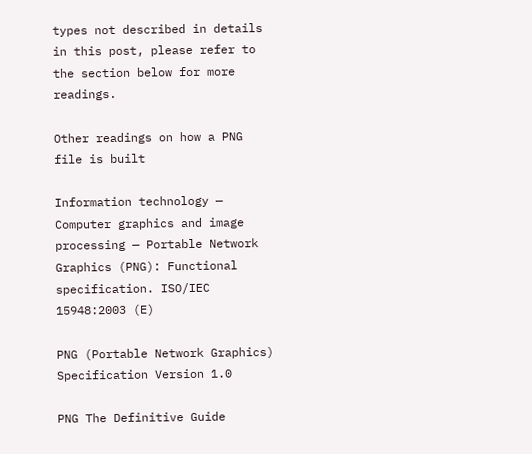types not described in details in this post, please refer to the section below for more readings.

Other readings on how a PNG file is built

Information technology — Computer graphics and image processing — Portable Network Graphics (PNG): Functional specification. ISO/IEC 15948:2003 (E)

PNG (Portable Network Graphics) Specification Version 1.0

PNG The Definitive Guide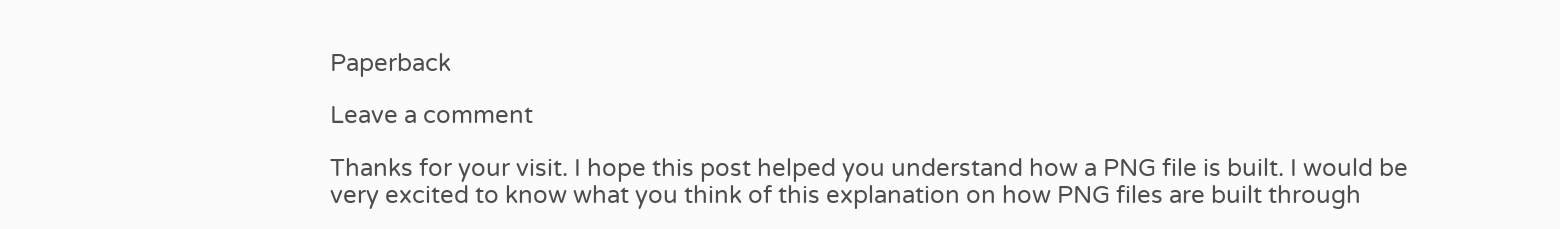Paperback

Leave a comment

Thanks for your visit. I hope this post helped you understand how a PNG file is built. I would be very excited to know what you think of this explanation on how PNG files are built through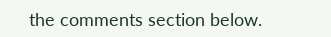the comments section below.